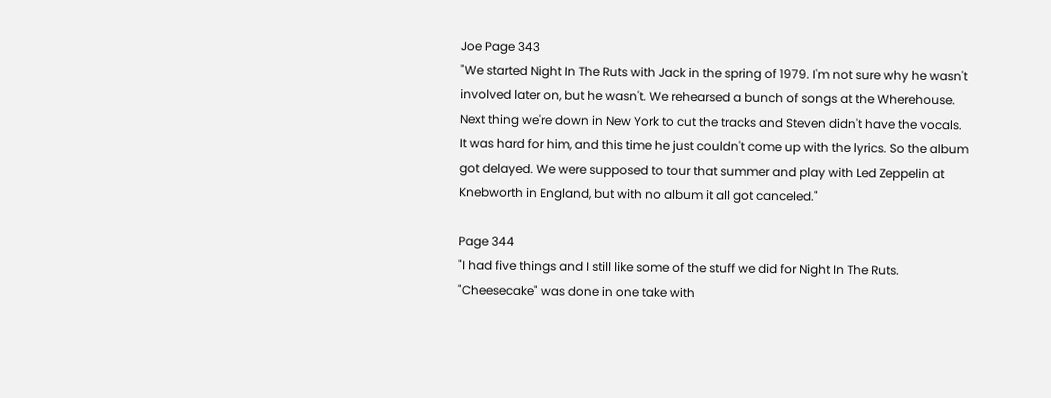Joe Page 343
"We started Night In The Ruts with Jack in the spring of 1979. I'm not sure why he wasn't involved later on, but he wasn't. We rehearsed a bunch of songs at the Wherehouse. Next thing we're down in New York to cut the tracks and Steven didn't have the vocals. It was hard for him, and this time he just couldn't come up with the lyrics. So the album got delayed. We were supposed to tour that summer and play with Led Zeppelin at Knebworth in England, but with no album it all got canceled."

Page 344
"I had five things and I still like some of the stuff we did for Night In The Ruts. "Cheesecake" was done in one take with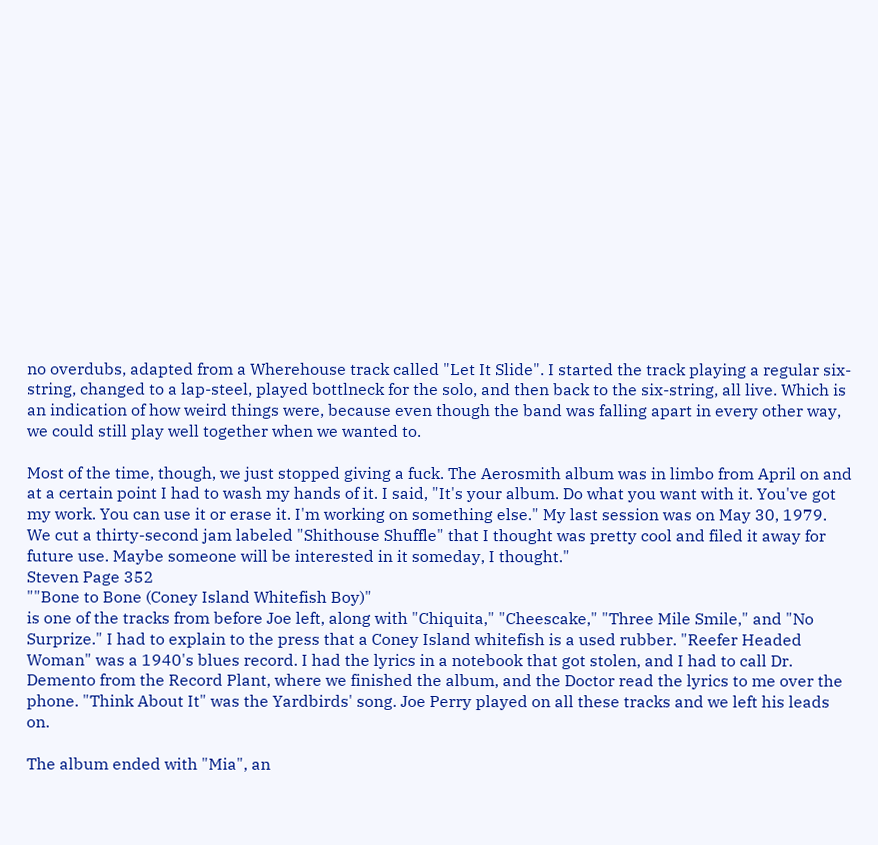no overdubs, adapted from a Wherehouse track called "Let It Slide". I started the track playing a regular six-string, changed to a lap-steel, played bottlneck for the solo, and then back to the six-string, all live. Which is an indication of how weird things were, because even though the band was falling apart in every other way, we could still play well together when we wanted to.

Most of the time, though, we just stopped giving a fuck. The Aerosmith album was in limbo from April on and at a certain point I had to wash my hands of it. I said, "It's your album. Do what you want with it. You've got my work. You can use it or erase it. I'm working on something else." My last session was on May 30, 1979. We cut a thirty-second jam labeled "Shithouse Shuffle" that I thought was pretty cool and filed it away for future use. Maybe someone will be interested in it someday, I thought."
Steven Page 352
""Bone to Bone (Coney Island Whitefish Boy)"
is one of the tracks from before Joe left, along with "Chiquita," "Cheescake," "Three Mile Smile," and "No Surprize." I had to explain to the press that a Coney Island whitefish is a used rubber. "Reefer Headed Woman" was a 1940's blues record. I had the lyrics in a notebook that got stolen, and I had to call Dr. Demento from the Record Plant, where we finished the album, and the Doctor read the lyrics to me over the phone. "Think About It" was the Yardbirds' song. Joe Perry played on all these tracks and we left his leads on.

The album ended with "Mia", an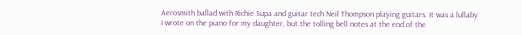Aerosmith ballad with Richie Supa and guitar tech Neil Thompson playing guitars. It was a lullaby I wrote on the piano for my daughter, but the tolling bell notes at the end of the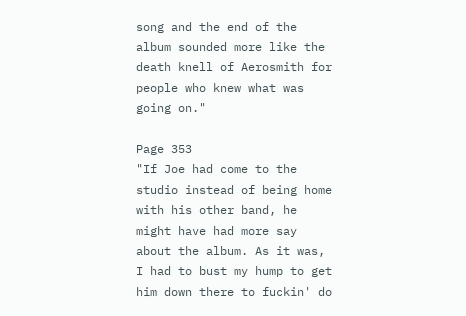song and the end of the album sounded more like the death knell of Aerosmith for people who knew what was going on."

Page 353
"If Joe had come to the studio instead of being home with his other band, he might have had more say about the album. As it was, I had to bust my hump to get him down there to fuckin' do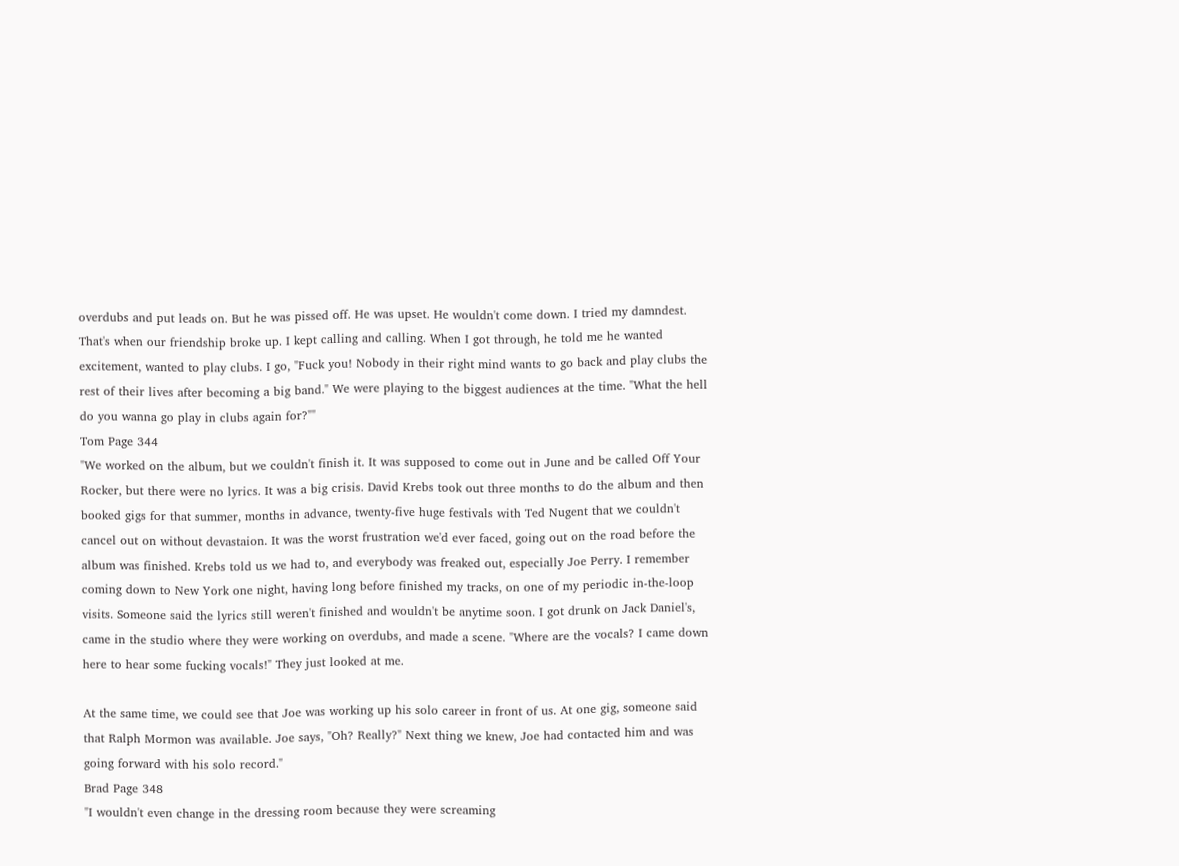overdubs and put leads on. But he was pissed off. He was upset. He wouldn't come down. I tried my damndest. That's when our friendship broke up. I kept calling and calling. When I got through, he told me he wanted excitement, wanted to play clubs. I go, "Fuck you! Nobody in their right mind wants to go back and play clubs the rest of their lives after becoming a big band." We were playing to the biggest audiences at the time. "What the hell do you wanna go play in clubs again for?""
Tom Page 344
"We worked on the album, but we couldn't finish it. It was supposed to come out in June and be called Off Your Rocker, but there were no lyrics. It was a big crisis. David Krebs took out three months to do the album and then booked gigs for that summer, months in advance, twenty-five huge festivals with Ted Nugent that we couldn't cancel out on without devastaion. It was the worst frustration we'd ever faced, going out on the road before the album was finished. Krebs told us we had to, and everybody was freaked out, especially Joe Perry. I remember coming down to New York one night, having long before finished my tracks, on one of my periodic in-the-loop visits. Someone said the lyrics still weren't finished and wouldn't be anytime soon. I got drunk on Jack Daniel's, came in the studio where they were working on overdubs, and made a scene. "Where are the vocals? I came down here to hear some fucking vocals!" They just looked at me.

At the same time, we could see that Joe was working up his solo career in front of us. At one gig, someone said that Ralph Mormon was available. Joe says, "Oh? Really?" Next thing we knew, Joe had contacted him and was going forward with his solo record."
Brad Page 348
"I wouldn't even change in the dressing room because they were screaming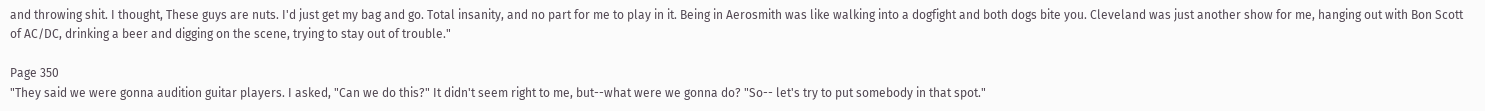and throwing shit. I thought, These guys are nuts. I'd just get my bag and go. Total insanity, and no part for me to play in it. Being in Aerosmith was like walking into a dogfight and both dogs bite you. Cleveland was just another show for me, hanging out with Bon Scott of AC/DC, drinking a beer and digging on the scene, trying to stay out of trouble."

Page 350
"They said we were gonna audition guitar players. I asked, "Can we do this?" It didn't seem right to me, but--what were we gonna do? "So-- let's try to put somebody in that spot."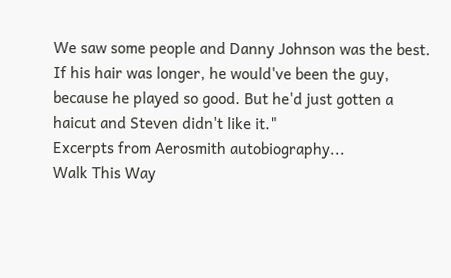We saw some people and Danny Johnson was the best. If his hair was longer, he would've been the guy, because he played so good. But he'd just gotten a haicut and Steven didn't like it."
Excerpts from Aerosmith autobiography...
Walk This Way